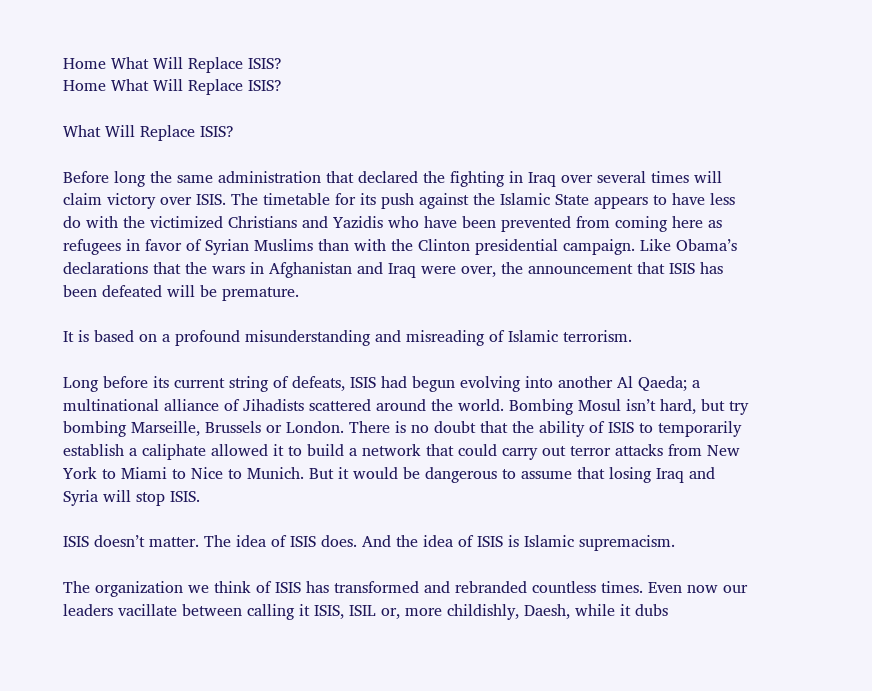Home What Will Replace ISIS?
Home What Will Replace ISIS?

What Will Replace ISIS?

Before long the same administration that declared the fighting in Iraq over several times will claim victory over ISIS. The timetable for its push against the Islamic State appears to have less do with the victimized Christians and Yazidis who have been prevented from coming here as refugees in favor of Syrian Muslims than with the Clinton presidential campaign. Like Obama’s declarations that the wars in Afghanistan and Iraq were over, the announcement that ISIS has been defeated will be premature.

It is based on a profound misunderstanding and misreading of Islamic terrorism.

Long before its current string of defeats, ISIS had begun evolving into another Al Qaeda; a multinational alliance of Jihadists scattered around the world. Bombing Mosul isn’t hard, but try bombing Marseille, Brussels or London. There is no doubt that the ability of ISIS to temporarily establish a caliphate allowed it to build a network that could carry out terror attacks from New York to Miami to Nice to Munich. But it would be dangerous to assume that losing Iraq and Syria will stop ISIS.

ISIS doesn’t matter. The idea of ISIS does. And the idea of ISIS is Islamic supremacism.

The organization we think of ISIS has transformed and rebranded countless times. Even now our leaders vacillate between calling it ISIS, ISIL or, more childishly, Daesh, while it dubs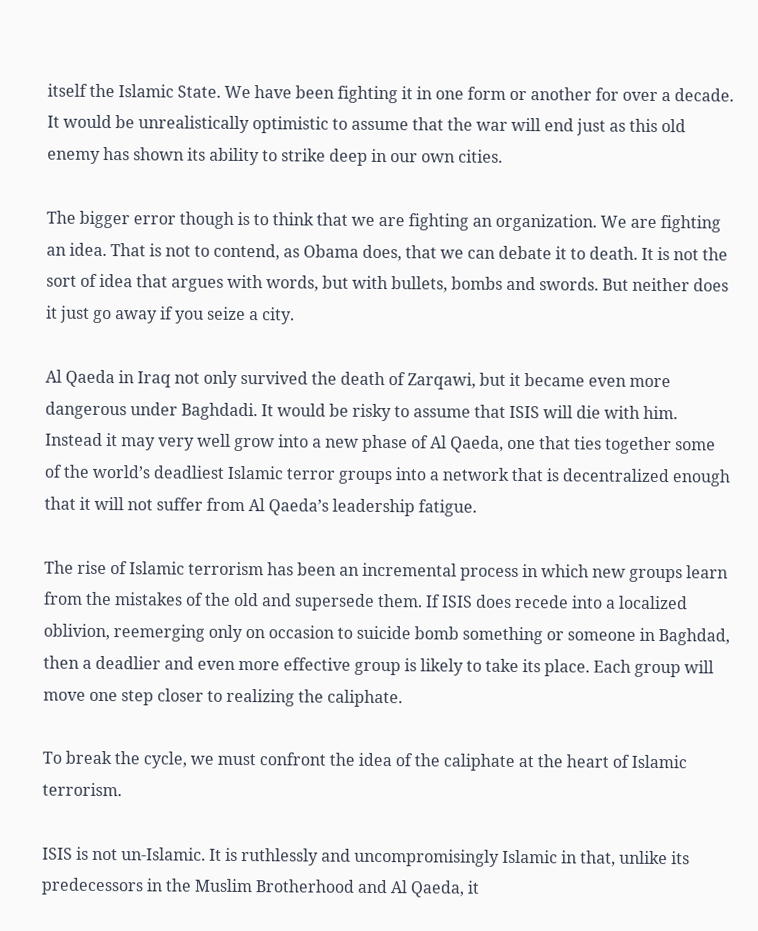itself the Islamic State. We have been fighting it in one form or another for over a decade. It would be unrealistically optimistic to assume that the war will end just as this old enemy has shown its ability to strike deep in our own cities.

The bigger error though is to think that we are fighting an organization. We are fighting an idea. That is not to contend, as Obama does, that we can debate it to death. It is not the sort of idea that argues with words, but with bullets, bombs and swords. But neither does it just go away if you seize a city.

Al Qaeda in Iraq not only survived the death of Zarqawi, but it became even more dangerous under Baghdadi. It would be risky to assume that ISIS will die with him. Instead it may very well grow into a new phase of Al Qaeda, one that ties together some of the world’s deadliest Islamic terror groups into a network that is decentralized enough that it will not suffer from Al Qaeda’s leadership fatigue.

The rise of Islamic terrorism has been an incremental process in which new groups learn from the mistakes of the old and supersede them. If ISIS does recede into a localized oblivion, reemerging only on occasion to suicide bomb something or someone in Baghdad, then a deadlier and even more effective group is likely to take its place. Each group will move one step closer to realizing the caliphate.

To break the cycle, we must confront the idea of the caliphate at the heart of Islamic terrorism.

ISIS is not un-Islamic. It is ruthlessly and uncompromisingly Islamic in that, unlike its predecessors in the Muslim Brotherhood and Al Qaeda, it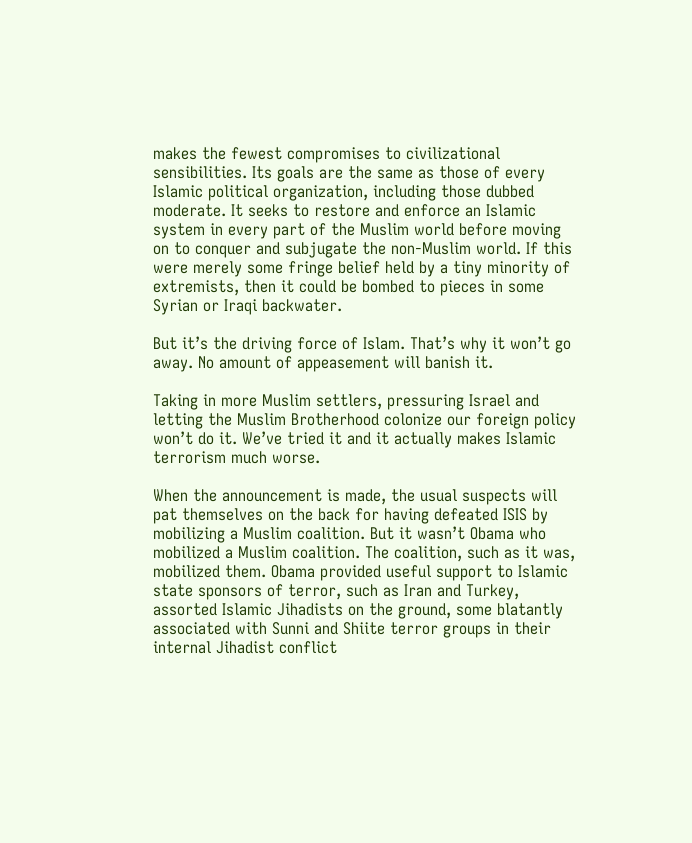makes the fewest compromises to civilizational sensibilities. Its goals are the same as those of every Islamic political organization, including those dubbed moderate. It seeks to restore and enforce an Islamic system in every part of the Muslim world before moving on to conquer and subjugate the non-Muslim world. If this were merely some fringe belief held by a tiny minority of extremists, then it could be bombed to pieces in some Syrian or Iraqi backwater.

But it’s the driving force of Islam. That’s why it won’t go away. No amount of appeasement will banish it.

Taking in more Muslim settlers, pressuring Israel and letting the Muslim Brotherhood colonize our foreign policy won’t do it. We’ve tried it and it actually makes Islamic terrorism much worse.

When the announcement is made, the usual suspects will pat themselves on the back for having defeated ISIS by mobilizing a Muslim coalition. But it wasn’t Obama who mobilized a Muslim coalition. The coalition, such as it was, mobilized them. Obama provided useful support to Islamic state sponsors of terror, such as Iran and Turkey, assorted Islamic Jihadists on the ground, some blatantly associated with Sunni and Shiite terror groups in their internal Jihadist conflict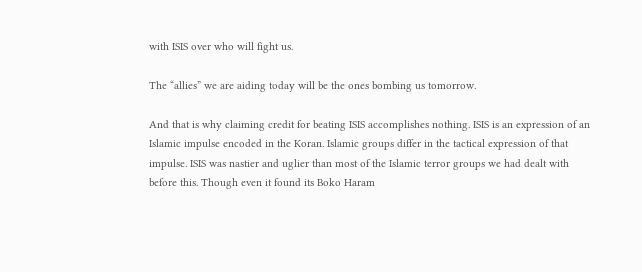with ISIS over who will fight us.

The “allies” we are aiding today will be the ones bombing us tomorrow.

And that is why claiming credit for beating ISIS accomplishes nothing. ISIS is an expression of an Islamic impulse encoded in the Koran. Islamic groups differ in the tactical expression of that impulse. ISIS was nastier and uglier than most of the Islamic terror groups we had dealt with before this. Though even it found its Boko Haram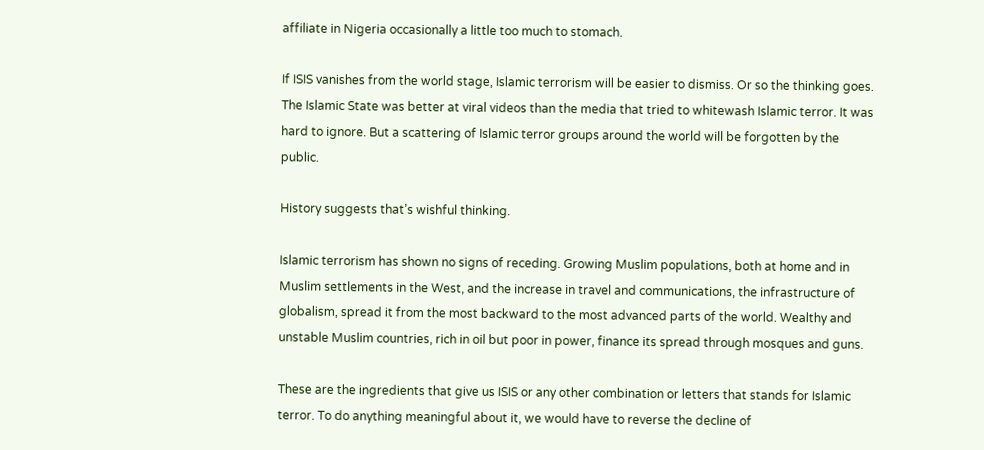affiliate in Nigeria occasionally a little too much to stomach.

If ISIS vanishes from the world stage, Islamic terrorism will be easier to dismiss. Or so the thinking goes. The Islamic State was better at viral videos than the media that tried to whitewash Islamic terror. It was hard to ignore. But a scattering of Islamic terror groups around the world will be forgotten by the public.

History suggests that’s wishful thinking.

Islamic terrorism has shown no signs of receding. Growing Muslim populations, both at home and in Muslim settlements in the West, and the increase in travel and communications, the infrastructure of globalism, spread it from the most backward to the most advanced parts of the world. Wealthy and unstable Muslim countries, rich in oil but poor in power, finance its spread through mosques and guns.

These are the ingredients that give us ISIS or any other combination or letters that stands for Islamic terror. To do anything meaningful about it, we would have to reverse the decline of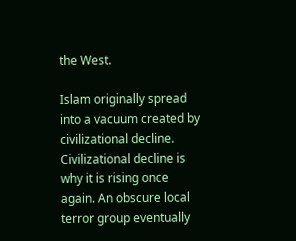the West.

Islam originally spread into a vacuum created by civilizational decline. Civilizational decline is why it is rising once again. An obscure local terror group eventually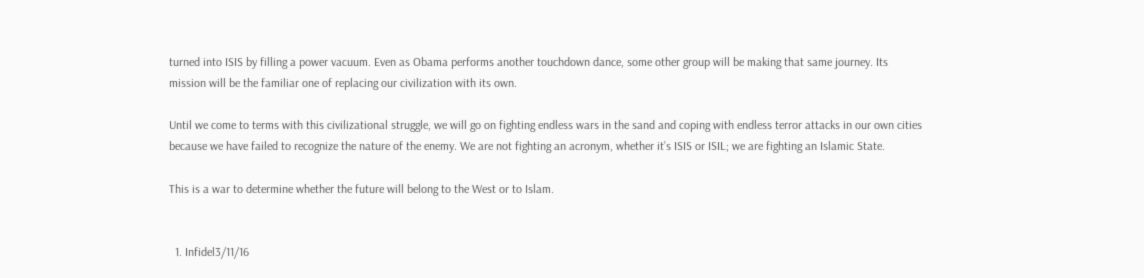turned into ISIS by filling a power vacuum. Even as Obama performs another touchdown dance, some other group will be making that same journey. Its mission will be the familiar one of replacing our civilization with its own.

Until we come to terms with this civilizational struggle, we will go on fighting endless wars in the sand and coping with endless terror attacks in our own cities because we have failed to recognize the nature of the enemy. We are not fighting an acronym, whether it’s ISIS or ISIL; we are fighting an Islamic State.

This is a war to determine whether the future will belong to the West or to Islam.


  1. Infidel3/11/16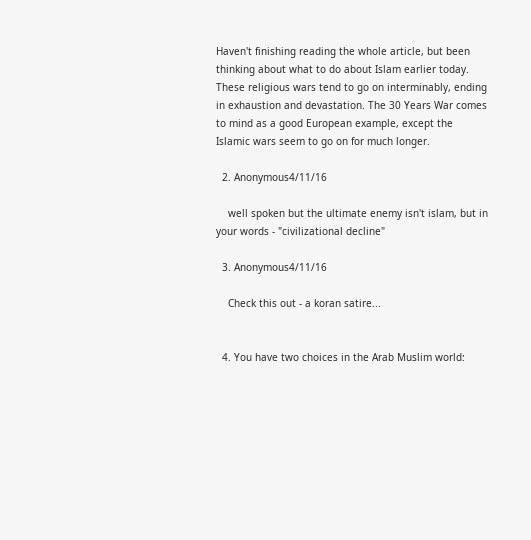Haven't finishing reading the whole article, but been thinking about what to do about Islam earlier today. These religious wars tend to go on interminably, ending in exhaustion and devastation. The 30 Years War comes to mind as a good European example, except the Islamic wars seem to go on for much longer.

  2. Anonymous4/11/16

    well spoken but the ultimate enemy isn't islam, but in your words - "civilizational decline"

  3. Anonymous4/11/16

    Check this out - a koran satire...


  4. You have two choices in the Arab Muslim world: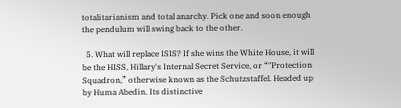totalitarianism and total anarchy. Pick one and soon enough the pendulum will swing back to the other.

  5. What will replace ISIS? If she wins the White House, it will be the HISS, Hillary's Internal Secret Service, or “"Protection Squadron,” otherwise known as the Schutzstaffel. Headed up by Huma Abedin. Its distinctive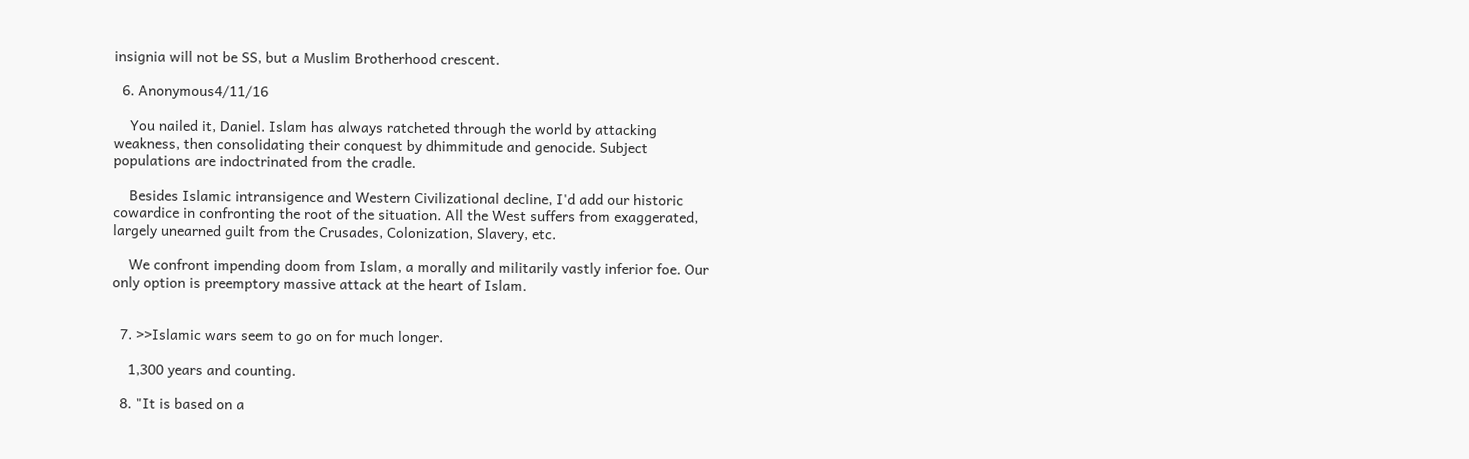insignia will not be SS, but a Muslim Brotherhood crescent.

  6. Anonymous4/11/16

    You nailed it, Daniel. Islam has always ratcheted through the world by attacking weakness, then consolidating their conquest by dhimmitude and genocide. Subject populations are indoctrinated from the cradle.

    Besides Islamic intransigence and Western Civilizational decline, I'd add our historic cowardice in confronting the root of the situation. All the West suffers from exaggerated, largely unearned guilt from the Crusades, Colonization, Slavery, etc.

    We confront impending doom from Islam, a morally and militarily vastly inferior foe. Our only option is preemptory massive attack at the heart of Islam.


  7. >>Islamic wars seem to go on for much longer.

    1,300 years and counting.

  8. "It is based on a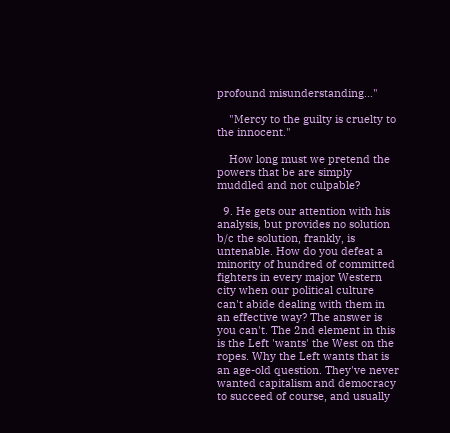profound misunderstanding..."

    "Mercy to the guilty is cruelty to the innocent."

    How long must we pretend the powers that be are simply muddled and not culpable?

  9. He gets our attention with his analysis, but provides no solution b/c the solution, frankly, is untenable. How do you defeat a minority of hundred of committed fighters in every major Western city when our political culture can't abide dealing with them in an effective way? The answer is you can't. The 2nd element in this is the Left 'wants' the West on the ropes. Why the Left wants that is an age-old question. They've never wanted capitalism and democracy to succeed of course, and usually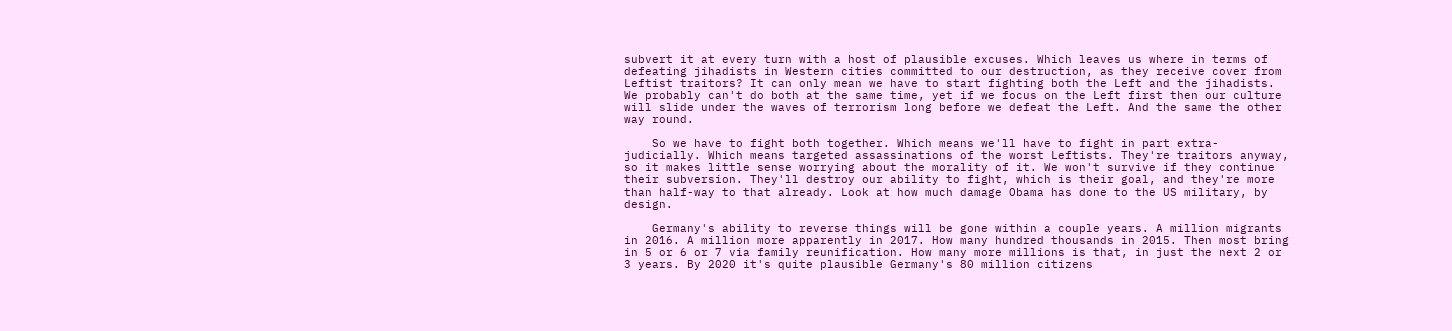subvert it at every turn with a host of plausible excuses. Which leaves us where in terms of defeating jihadists in Western cities committed to our destruction, as they receive cover from Leftist traitors? It can only mean we have to start fighting both the Left and the jihadists. We probably can't do both at the same time, yet if we focus on the Left first then our culture will slide under the waves of terrorism long before we defeat the Left. And the same the other way round.

    So we have to fight both together. Which means we'll have to fight in part extra-judicially. Which means targeted assassinations of the worst Leftists. They're traitors anyway, so it makes little sense worrying about the morality of it. We won't survive if they continue their subversion. They'll destroy our ability to fight, which is their goal, and they're more than half-way to that already. Look at how much damage Obama has done to the US military, by design.

    Germany's ability to reverse things will be gone within a couple years. A million migrants in 2016. A million more apparently in 2017. How many hundred thousands in 2015. Then most bring in 5 or 6 or 7 via family reunification. How many more millions is that, in just the next 2 or 3 years. By 2020 it's quite plausible Germany's 80 million citizens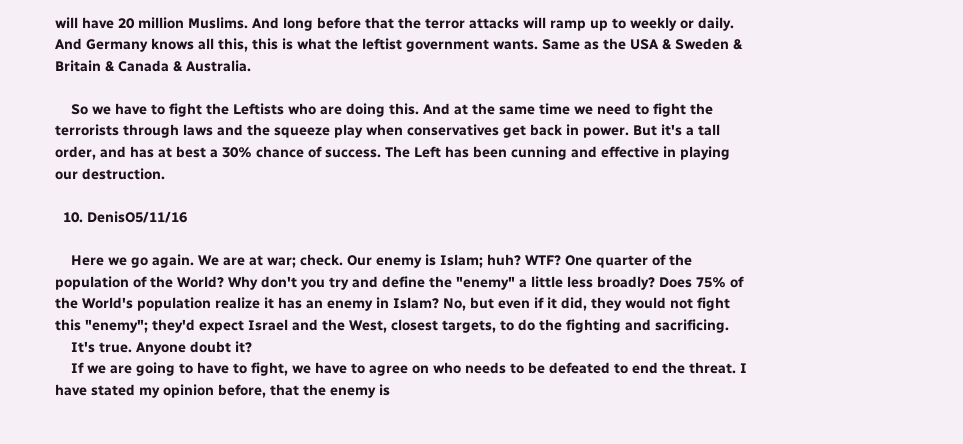will have 20 million Muslims. And long before that the terror attacks will ramp up to weekly or daily. And Germany knows all this, this is what the leftist government wants. Same as the USA & Sweden & Britain & Canada & Australia.

    So we have to fight the Leftists who are doing this. And at the same time we need to fight the terrorists through laws and the squeeze play when conservatives get back in power. But it's a tall order, and has at best a 30% chance of success. The Left has been cunning and effective in playing our destruction.

  10. DenisO5/11/16

    Here we go again. We are at war; check. Our enemy is Islam; huh? WTF? One quarter of the population of the World? Why don't you try and define the "enemy" a little less broadly? Does 75% of the World's population realize it has an enemy in Islam? No, but even if it did, they would not fight this "enemy"; they'd expect Israel and the West, closest targets, to do the fighting and sacrificing.
    It's true. Anyone doubt it?
    If we are going to have to fight, we have to agree on who needs to be defeated to end the threat. I have stated my opinion before, that the enemy is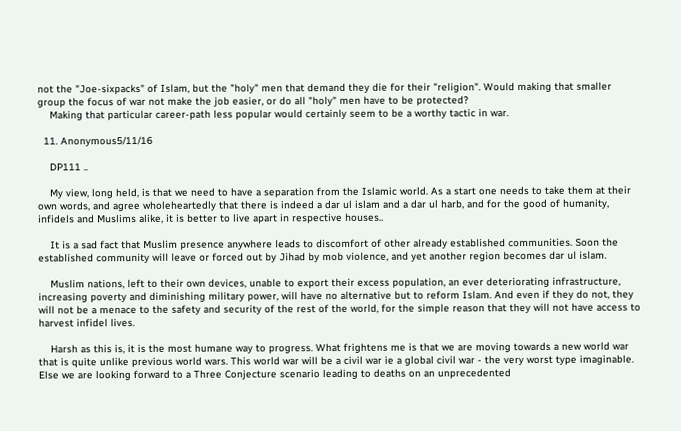not the "Joe-sixpacks" of Islam, but the "holy" men that demand they die for their "religion". Would making that smaller group the focus of war not make the job easier, or do all "holy" men have to be protected?
    Making that particular career-path less popular would certainly seem to be a worthy tactic in war.

  11. Anonymous5/11/16

    DP111 ..

    My view, long held, is that we need to have a separation from the Islamic world. As a start one needs to take them at their own words, and agree wholeheartedly that there is indeed a dar ul islam and a dar ul harb, and for the good of humanity, infidels and Muslims alike, it is better to live apart in respective houses..

    It is a sad fact that Muslim presence anywhere leads to discomfort of other already established communities. Soon the established community will leave or forced out by Jihad by mob violence, and yet another region becomes dar ul islam.

    Muslim nations, left to their own devices, unable to export their excess population, an ever deteriorating infrastructure, increasing poverty and diminishing military power, will have no alternative but to reform Islam. And even if they do not, they will not be a menace to the safety and security of the rest of the world, for the simple reason that they will not have access to harvest infidel lives.

    Harsh as this is, it is the most humane way to progress. What frightens me is that we are moving towards a new world war that is quite unlike previous world wars. This world war will be a civil war ie a global civil war - the very worst type imaginable. Else we are looking forward to a Three Conjecture scenario leading to deaths on an unprecedented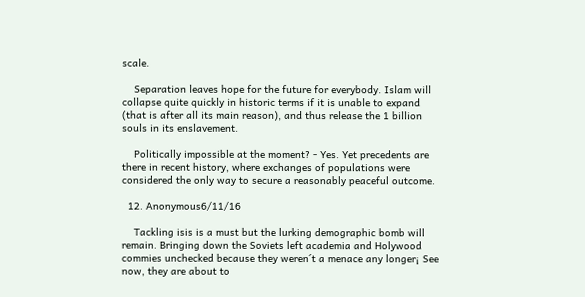scale.

    Separation leaves hope for the future for everybody. Islam will collapse quite quickly in historic terms if it is unable to expand (that is after all its main reason), and thus release the 1 billion souls in its enslavement.

    Politically impossible at the moment? - Yes. Yet precedents are there in recent history, where exchanges of populations were considered the only way to secure a reasonably peaceful outcome.

  12. Anonymous6/11/16

    Tackling isis is a must but the lurking demographic bomb will remain. Bringing down the Soviets left academia and Holywood commies unchecked because they weren´t a menace any longer¡ See now, they are about to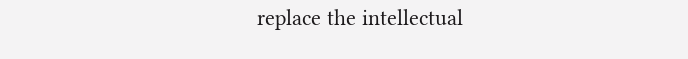replace the intellectual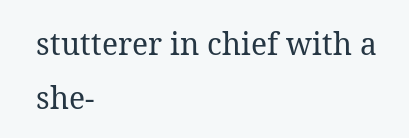stutterer in chief with a she-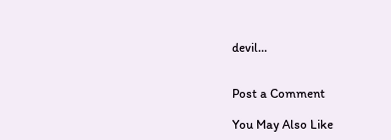devil…


Post a Comment

You May Also Like